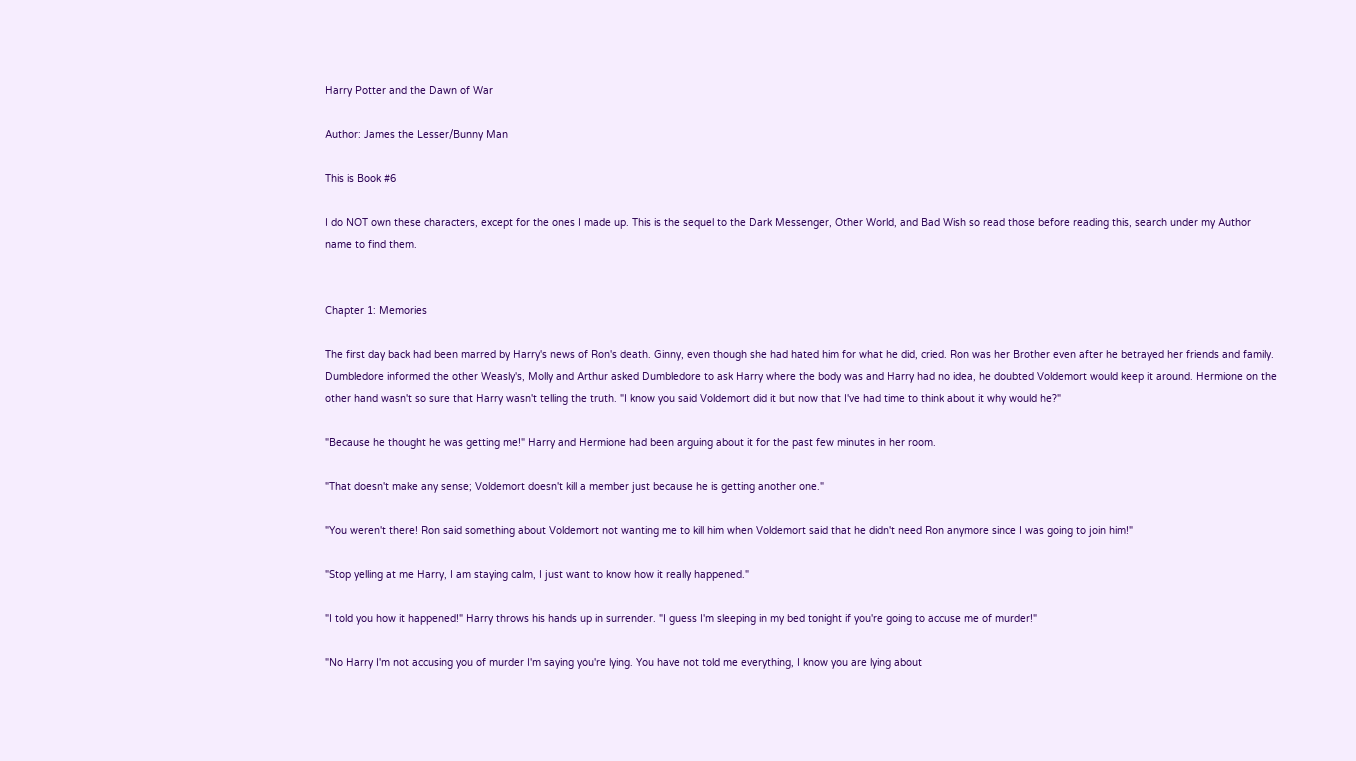Harry Potter and the Dawn of War

Author: James the Lesser/Bunny Man

This is Book #6

I do NOT own these characters, except for the ones I made up. This is the sequel to the Dark Messenger, Other World, and Bad Wish so read those before reading this, search under my Author name to find them.


Chapter 1: Memories

The first day back had been marred by Harry's news of Ron's death. Ginny, even though she had hated him for what he did, cried. Ron was her Brother even after he betrayed her friends and family. Dumbledore informed the other Weasly's, Molly and Arthur asked Dumbledore to ask Harry where the body was and Harry had no idea, he doubted Voldemort would keep it around. Hermione on the other hand wasn't so sure that Harry wasn't telling the truth. "I know you said Voldemort did it but now that I've had time to think about it why would he?"

"Because he thought he was getting me!" Harry and Hermione had been arguing about it for the past few minutes in her room.

"That doesn't make any sense; Voldemort doesn't kill a member just because he is getting another one."

"You weren't there! Ron said something about Voldemort not wanting me to kill him when Voldemort said that he didn't need Ron anymore since I was going to join him!"

"Stop yelling at me Harry, I am staying calm, I just want to know how it really happened."

"I told you how it happened!" Harry throws his hands up in surrender. "I guess I'm sleeping in my bed tonight if you're going to accuse me of murder!"

"No Harry I'm not accusing you of murder I'm saying you're lying. You have not told me everything, I know you are lying about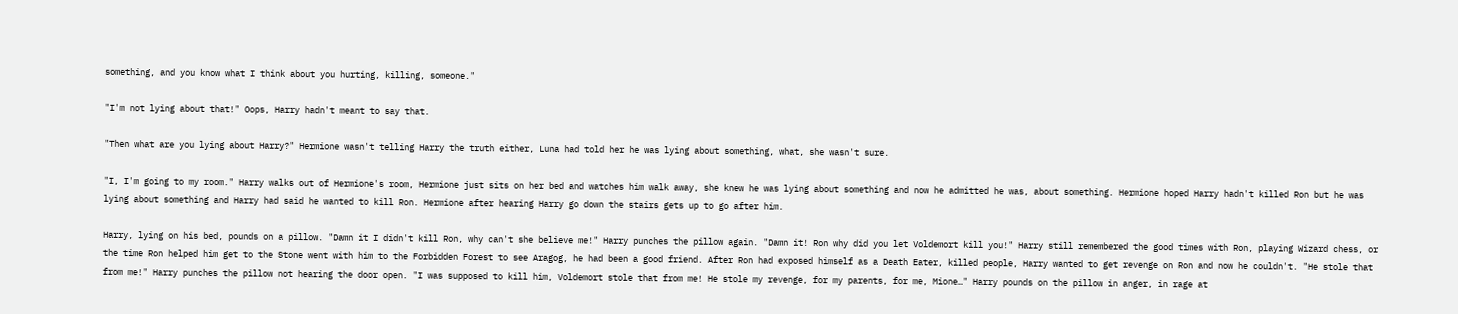something, and you know what I think about you hurting, killing, someone."

"I'm not lying about that!" Oops, Harry hadn't meant to say that.

"Then what are you lying about Harry?" Hermione wasn't telling Harry the truth either, Luna had told her he was lying about something, what, she wasn't sure.

"I, I'm going to my room." Harry walks out of Hermione's room, Hermione just sits on her bed and watches him walk away, she knew he was lying about something and now he admitted he was, about something. Hermione hoped Harry hadn't killed Ron but he was lying about something and Harry had said he wanted to kill Ron. Hermione after hearing Harry go down the stairs gets up to go after him.

Harry, lying on his bed, pounds on a pillow. "Damn it I didn't kill Ron, why can't she believe me!" Harry punches the pillow again. "Damn it! Ron why did you let Voldemort kill you!" Harry still remembered the good times with Ron, playing Wizard chess, or the time Ron helped him get to the Stone went with him to the Forbidden Forest to see Aragog, he had been a good friend. After Ron had exposed himself as a Death Eater, killed people, Harry wanted to get revenge on Ron and now he couldn't. "He stole that from me!" Harry punches the pillow not hearing the door open. "I was supposed to kill him, Voldemort stole that from me! He stole my revenge, for my parents, for me, Mione…" Harry pounds on the pillow in anger, in rage at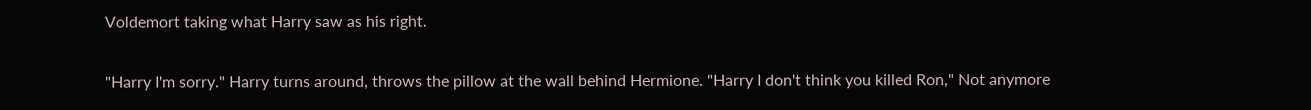Voldemort taking what Harry saw as his right.

"Harry I'm sorry." Harry turns around, throws the pillow at the wall behind Hermione. "Harry I don't think you killed Ron," Not anymore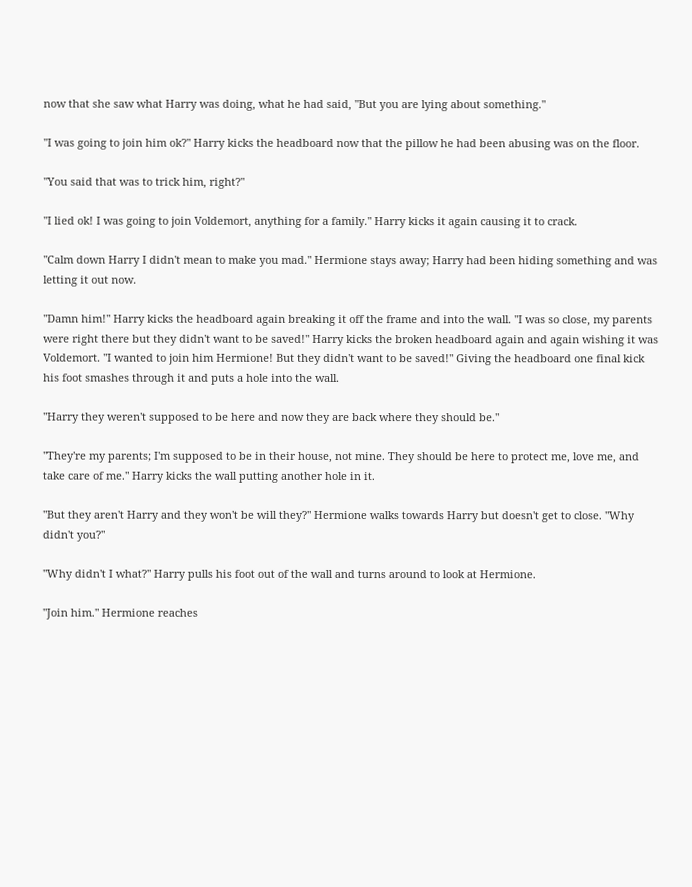now that she saw what Harry was doing, what he had said, "But you are lying about something."

"I was going to join him ok?" Harry kicks the headboard now that the pillow he had been abusing was on the floor.

"You said that was to trick him, right?"

"I lied ok! I was going to join Voldemort, anything for a family." Harry kicks it again causing it to crack.

"Calm down Harry I didn't mean to make you mad." Hermione stays away; Harry had been hiding something and was letting it out now.

"Damn him!" Harry kicks the headboard again breaking it off the frame and into the wall. "I was so close, my parents were right there but they didn't want to be saved!" Harry kicks the broken headboard again and again wishing it was Voldemort. "I wanted to join him Hermione! But they didn't want to be saved!" Giving the headboard one final kick his foot smashes through it and puts a hole into the wall.

"Harry they weren't supposed to be here and now they are back where they should be."

"They're my parents; I'm supposed to be in their house, not mine. They should be here to protect me, love me, and take care of me." Harry kicks the wall putting another hole in it.

"But they aren't Harry and they won't be will they?" Hermione walks towards Harry but doesn't get to close. "Why didn't you?"

"Why didn't I what?" Harry pulls his foot out of the wall and turns around to look at Hermione.

"Join him." Hermione reaches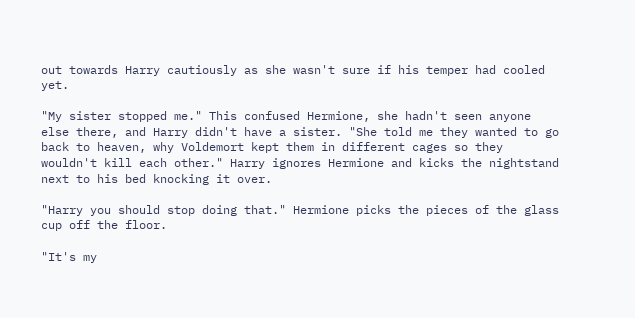out towards Harry cautiously as she wasn't sure if his temper had cooled yet.

"My sister stopped me." This confused Hermione, she hadn't seen anyone else there, and Harry didn't have a sister. "She told me they wanted to go back to heaven, why Voldemort kept them in different cages so they wouldn't kill each other." Harry ignores Hermione and kicks the nightstand next to his bed knocking it over.

"Harry you should stop doing that." Hermione picks the pieces of the glass cup off the floor.

"It's my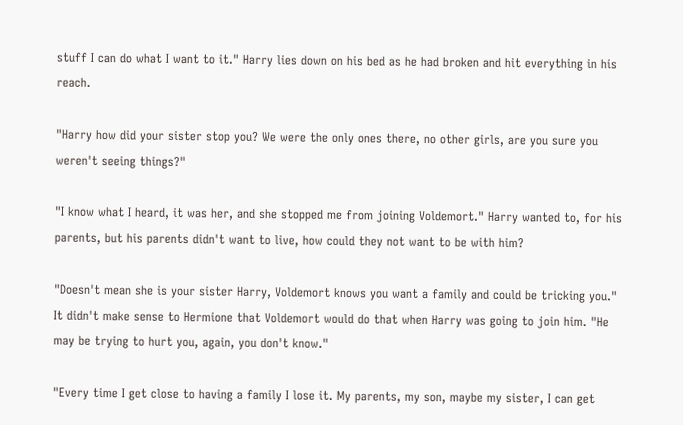stuff I can do what I want to it." Harry lies down on his bed as he had broken and hit everything in his reach.

"Harry how did your sister stop you? We were the only ones there, no other girls, are you sure you weren't seeing things?"

"I know what I heard, it was her, and she stopped me from joining Voldemort." Harry wanted to, for his parents, but his parents didn't want to live, how could they not want to be with him?

"Doesn't mean she is your sister Harry, Voldemort knows you want a family and could be tricking you." It didn't make sense to Hermione that Voldemort would do that when Harry was going to join him. "He may be trying to hurt you, again, you don't know."

"Every time I get close to having a family I lose it. My parents, my son, maybe my sister, I can get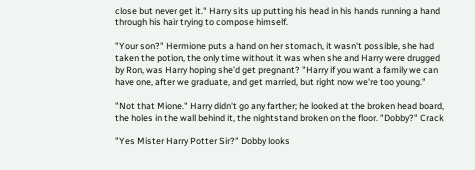close but never get it." Harry sits up putting his head in his hands running a hand through his hair trying to compose himself.

"Your son?" Hermione puts a hand on her stomach, it wasn't possible, she had taken the potion, the only time without it was when she and Harry were drugged by Ron, was Harry hoping she'd get pregnant? "Harry if you want a family we can have one, after we graduate, and get married, but right now we're too young."

"Not that Mione." Harry didn't go any farther; he looked at the broken head board, the holes in the wall behind it, the nightstand broken on the floor. "Dobby?" Crack

"Yes Mister Harry Potter Sir?" Dobby looks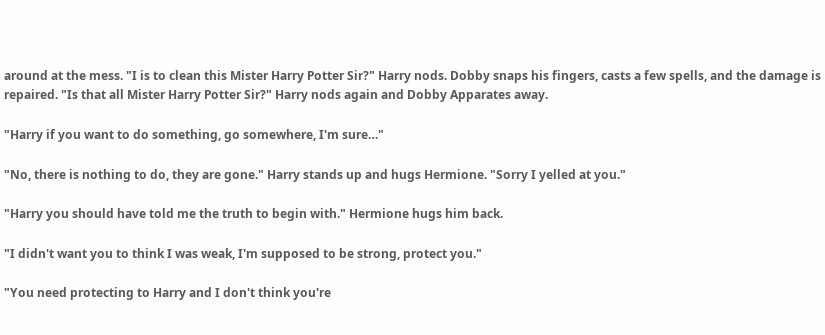around at the mess. "I is to clean this Mister Harry Potter Sir?" Harry nods. Dobby snaps his fingers, casts a few spells, and the damage is repaired. "Is that all Mister Harry Potter Sir?" Harry nods again and Dobby Apparates away.

"Harry if you want to do something, go somewhere, I'm sure…"

"No, there is nothing to do, they are gone." Harry stands up and hugs Hermione. "Sorry I yelled at you."

"Harry you should have told me the truth to begin with." Hermione hugs him back.

"I didn't want you to think I was weak, I'm supposed to be strong, protect you."

"You need protecting to Harry and I don't think you're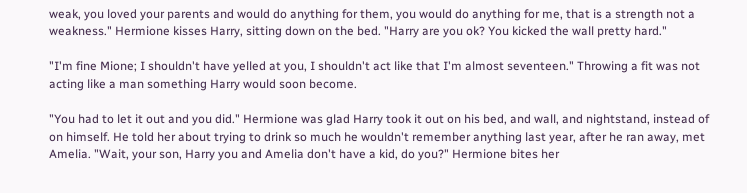weak, you loved your parents and would do anything for them, you would do anything for me, that is a strength not a weakness." Hermione kisses Harry, sitting down on the bed. "Harry are you ok? You kicked the wall pretty hard."

"I'm fine Mione; I shouldn't have yelled at you, I shouldn't act like that I'm almost seventeen." Throwing a fit was not acting like a man something Harry would soon become.

"You had to let it out and you did." Hermione was glad Harry took it out on his bed, and wall, and nightstand, instead of on himself. He told her about trying to drink so much he wouldn't remember anything last year, after he ran away, met Amelia. "Wait, your son, Harry you and Amelia don't have a kid, do you?" Hermione bites her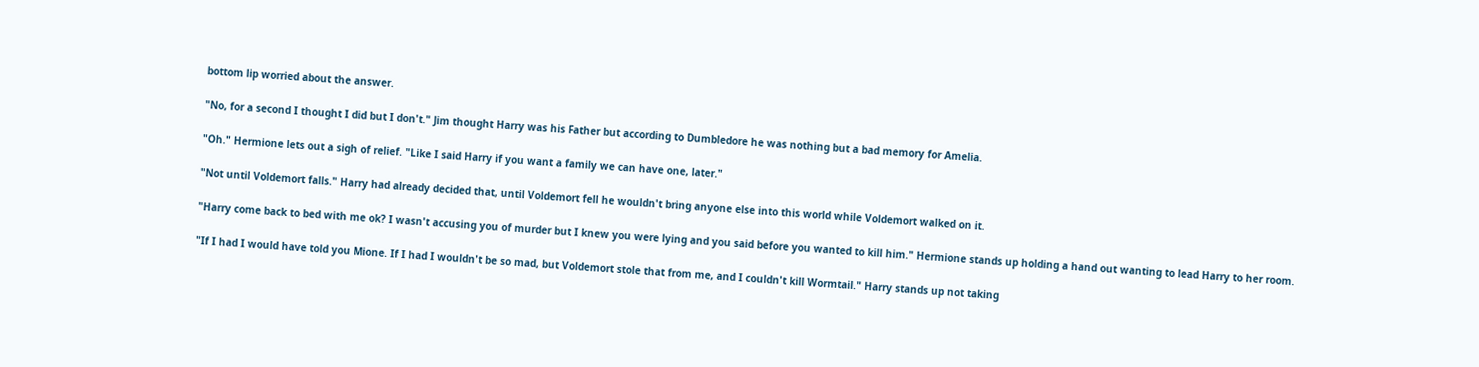bottom lip worried about the answer.

"No, for a second I thought I did but I don't." Jim thought Harry was his Father but according to Dumbledore he was nothing but a bad memory for Amelia.

"Oh." Hermione lets out a sigh of relief. "Like I said Harry if you want a family we can have one, later."

"Not until Voldemort falls." Harry had already decided that, until Voldemort fell he wouldn't bring anyone else into this world while Voldemort walked on it.

"Harry come back to bed with me ok? I wasn't accusing you of murder but I knew you were lying and you said before you wanted to kill him." Hermione stands up holding a hand out wanting to lead Harry to her room.

"If I had I would have told you Mione. If I had I wouldn't be so mad, but Voldemort stole that from me, and I couldn't kill Wormtail." Harry stands up not taking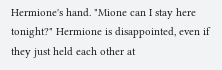Hermione's hand. "Mione can I stay here tonight?" Hermione is disappointed, even if they just held each other at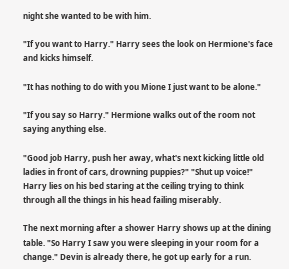night she wanted to be with him.

"If you want to Harry." Harry sees the look on Hermione's face and kicks himself.

"It has nothing to do with you Mione I just want to be alone."

"If you say so Harry." Hermione walks out of the room not saying anything else.

"Good job Harry, push her away, what's next kicking little old ladies in front of cars, drowning puppies?" "Shut up voice!" Harry lies on his bed staring at the ceiling trying to think through all the things in his head failing miserably.

The next morning after a shower Harry shows up at the dining table. "So Harry I saw you were sleeping in your room for a change." Devin is already there, he got up early for a run.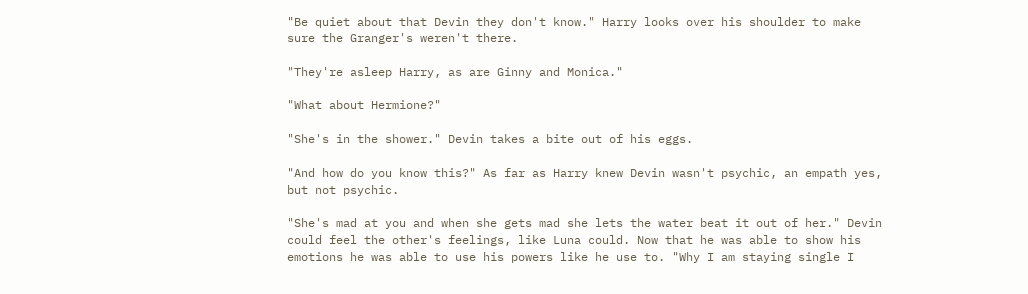"Be quiet about that Devin they don't know." Harry looks over his shoulder to make sure the Granger's weren't there.

"They're asleep Harry, as are Ginny and Monica."

"What about Hermione?"

"She's in the shower." Devin takes a bite out of his eggs.

"And how do you know this?" As far as Harry knew Devin wasn't psychic, an empath yes, but not psychic.

"She's mad at you and when she gets mad she lets the water beat it out of her." Devin could feel the other's feelings, like Luna could. Now that he was able to show his emotions he was able to use his powers like he use to. "Why I am staying single I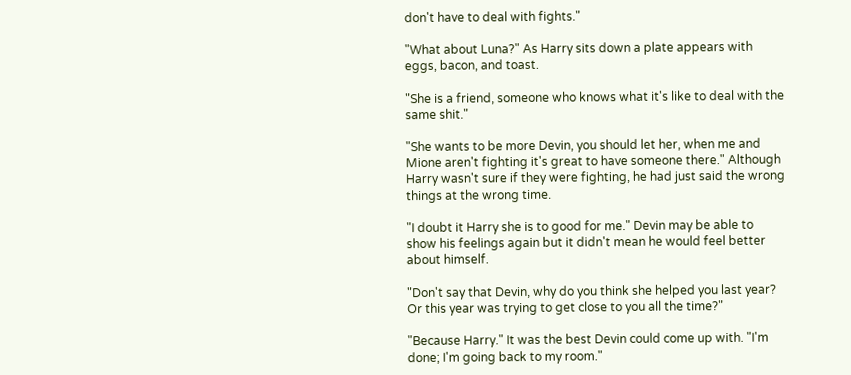don't have to deal with fights."

"What about Luna?" As Harry sits down a plate appears with eggs, bacon, and toast.

"She is a friend, someone who knows what it's like to deal with the same shit."

"She wants to be more Devin, you should let her, when me and Mione aren't fighting it's great to have someone there." Although Harry wasn't sure if they were fighting, he had just said the wrong things at the wrong time.

"I doubt it Harry she is to good for me." Devin may be able to show his feelings again but it didn't mean he would feel better about himself.

"Don't say that Devin, why do you think she helped you last year? Or this year was trying to get close to you all the time?"

"Because Harry." It was the best Devin could come up with. "I'm done; I'm going back to my room."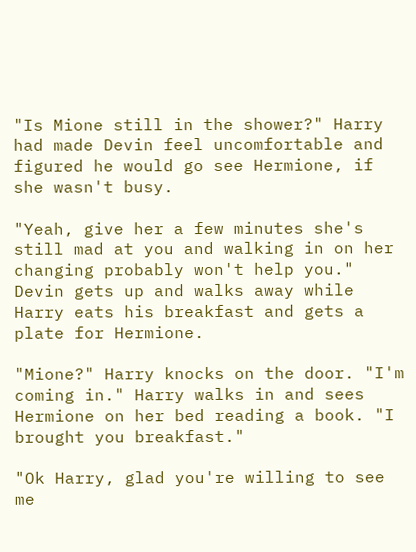"Is Mione still in the shower?" Harry had made Devin feel uncomfortable and figured he would go see Hermione, if she wasn't busy.

"Yeah, give her a few minutes she's still mad at you and walking in on her changing probably won't help you." Devin gets up and walks away while Harry eats his breakfast and gets a plate for Hermione.

"Mione?" Harry knocks on the door. "I'm coming in." Harry walks in and sees Hermione on her bed reading a book. "I brought you breakfast."

"Ok Harry, glad you're willing to see me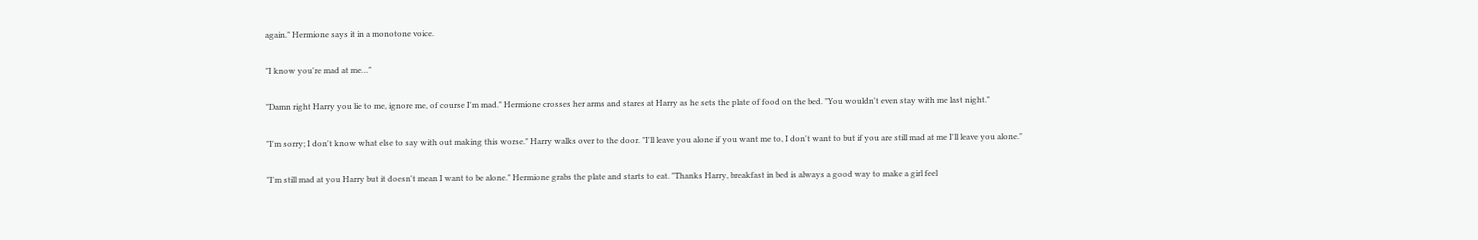again." Hermione says it in a monotone voice.

"I know you're mad at me…"

"Damn right Harry you lie to me, ignore me, of course I'm mad." Hermione crosses her arms and stares at Harry as he sets the plate of food on the bed. "You wouldn't even stay with me last night."

"I'm sorry; I don't know what else to say with out making this worse." Harry walks over to the door. "I'll leave you alone if you want me to, I don't want to but if you are still mad at me I'll leave you alone."

"I'm still mad at you Harry but it doesn't mean I want to be alone." Hermione grabs the plate and starts to eat. "Thanks Harry, breakfast in bed is always a good way to make a girl feel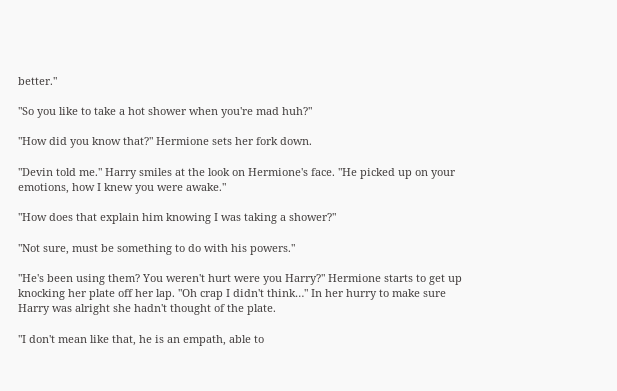better."

"So you like to take a hot shower when you're mad huh?"

"How did you know that?" Hermione sets her fork down.

"Devin told me." Harry smiles at the look on Hermione's face. "He picked up on your emotions, how I knew you were awake."

"How does that explain him knowing I was taking a shower?"

"Not sure, must be something to do with his powers."

"He's been using them? You weren't hurt were you Harry?" Hermione starts to get up knocking her plate off her lap. "Oh crap I didn't think…" In her hurry to make sure Harry was alright she hadn't thought of the plate.

"I don't mean like that, he is an empath, able to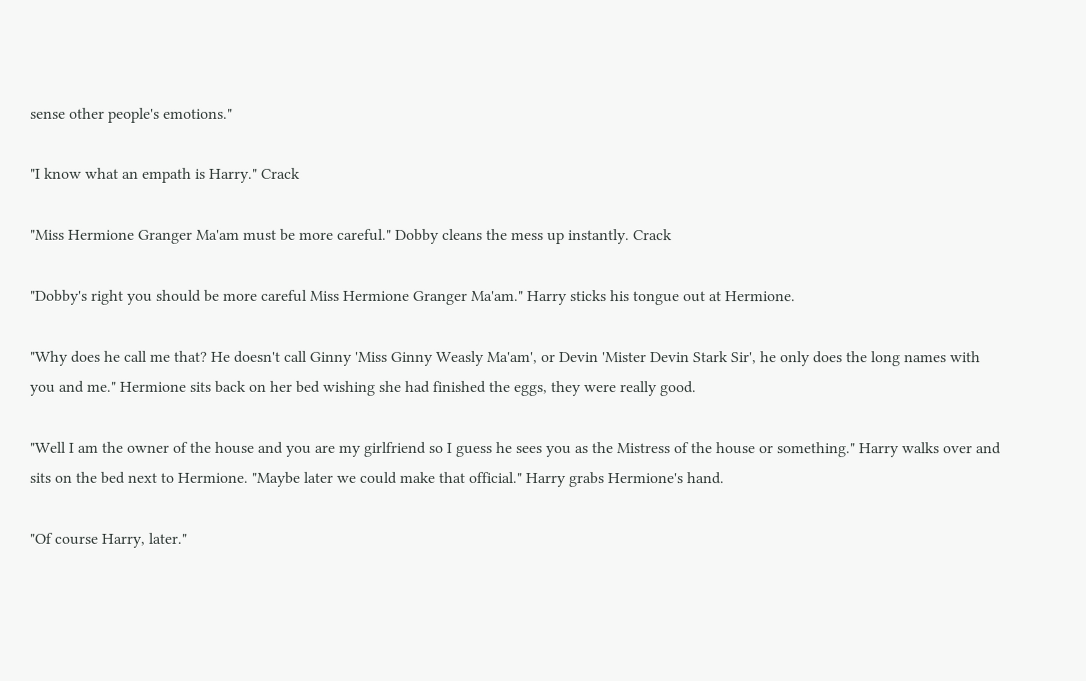sense other people's emotions."

"I know what an empath is Harry." Crack

"Miss Hermione Granger Ma'am must be more careful." Dobby cleans the mess up instantly. Crack

"Dobby's right you should be more careful Miss Hermione Granger Ma'am." Harry sticks his tongue out at Hermione.

"Why does he call me that? He doesn't call Ginny 'Miss Ginny Weasly Ma'am', or Devin 'Mister Devin Stark Sir', he only does the long names with you and me." Hermione sits back on her bed wishing she had finished the eggs, they were really good.

"Well I am the owner of the house and you are my girlfriend so I guess he sees you as the Mistress of the house or something." Harry walks over and sits on the bed next to Hermione. "Maybe later we could make that official." Harry grabs Hermione's hand.

"Of course Harry, later."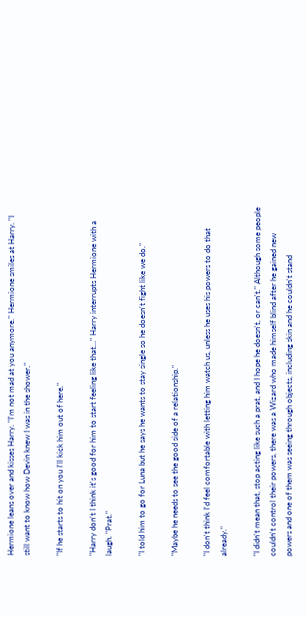Hermione leans over and kisses Harry. "I'm not mad at you anymore." Hermione smiles at Harry. "I still want to know how Devin knew I was in the shower."

"If he starts to hit on you I'll kick him out of here."

"Harry don't I think it's good for him to start feeling like that…" Harry interrupts Hermione with a laugh. "Prat."

"I told him to go for Luna but he says he wants to stay single so he doesn't fight like we do."

"Maybe he needs to see the good side of a relationship."

"I don't think I'd feel comfortable with letting him watch us, unless he uses his powers to do that already."

"I didn't mean that, stop acting like such a prat, and I hope he doesn't, or can't." Although some people couldn't control their powers, there was a Wizard who made himself blind after he gained new powers and one of them was seeing through objects, including skin and he couldn't stand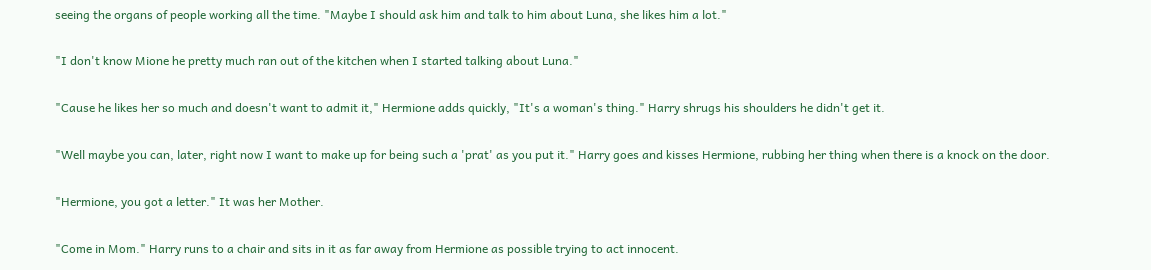seeing the organs of people working all the time. "Maybe I should ask him and talk to him about Luna, she likes him a lot."

"I don't know Mione he pretty much ran out of the kitchen when I started talking about Luna."

"Cause he likes her so much and doesn't want to admit it," Hermione adds quickly, "It's a woman's thing." Harry shrugs his shoulders he didn't get it.

"Well maybe you can, later, right now I want to make up for being such a 'prat' as you put it." Harry goes and kisses Hermione, rubbing her thing when there is a knock on the door.

"Hermione, you got a letter." It was her Mother.

"Come in Mom." Harry runs to a chair and sits in it as far away from Hermione as possible trying to act innocent.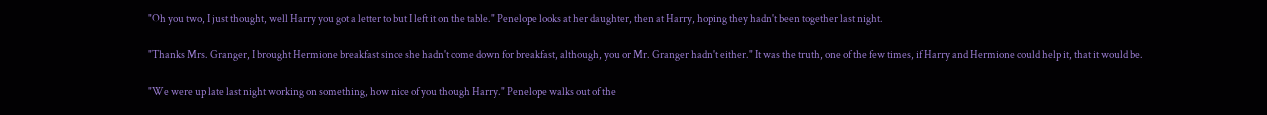"Oh you two, I just thought, well Harry you got a letter to but I left it on the table." Penelope looks at her daughter, then at Harry, hoping they hadn't been together last night.

"Thanks Mrs. Granger, I brought Hermione breakfast since she hadn't come down for breakfast, although, you or Mr. Granger hadn't either." It was the truth, one of the few times, if Harry and Hermione could help it, that it would be.

"We were up late last night working on something, how nice of you though Harry." Penelope walks out of the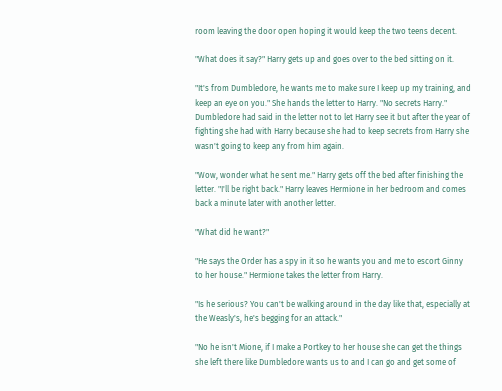room leaving the door open hoping it would keep the two teens decent.

"What does it say?" Harry gets up and goes over to the bed sitting on it.

"It's from Dumbledore, he wants me to make sure I keep up my training, and keep an eye on you." She hands the letter to Harry. "No secrets Harry." Dumbledore had said in the letter not to let Harry see it but after the year of fighting she had with Harry because she had to keep secrets from Harry she wasn't going to keep any from him again.

"Wow, wonder what he sent me." Harry gets off the bed after finishing the letter. "I'll be right back." Harry leaves Hermione in her bedroom and comes back a minute later with another letter.

"What did he want?"

"He says the Order has a spy in it so he wants you and me to escort Ginny to her house." Hermione takes the letter from Harry.

"Is he serious? You can't be walking around in the day like that, especially at the Weasly's, he's begging for an attack."

"No he isn't Mione, if I make a Portkey to her house she can get the things she left there like Dumbledore wants us to and I can go and get some of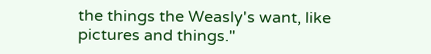the things the Weasly's want, like pictures and things."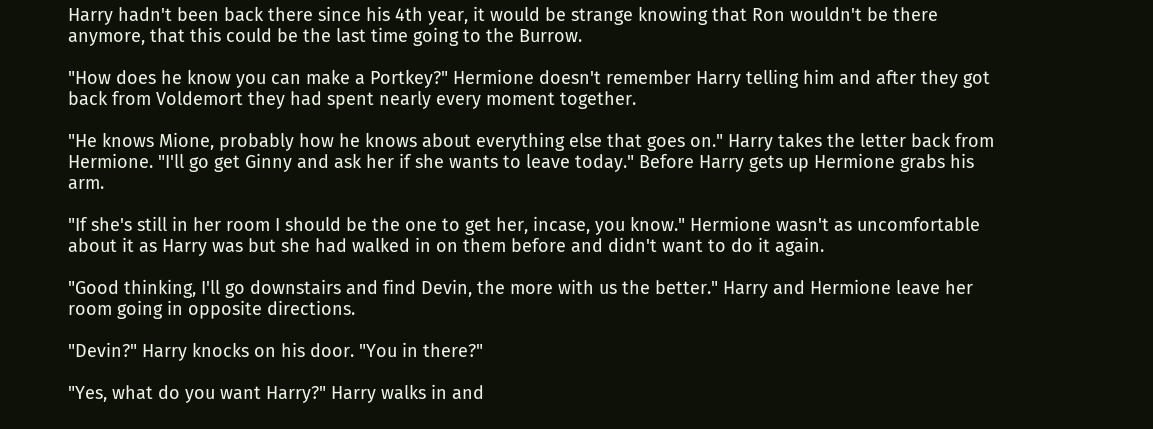Harry hadn't been back there since his 4th year, it would be strange knowing that Ron wouldn't be there anymore, that this could be the last time going to the Burrow.

"How does he know you can make a Portkey?" Hermione doesn't remember Harry telling him and after they got back from Voldemort they had spent nearly every moment together.

"He knows Mione, probably how he knows about everything else that goes on." Harry takes the letter back from Hermione. "I'll go get Ginny and ask her if she wants to leave today." Before Harry gets up Hermione grabs his arm.

"If she's still in her room I should be the one to get her, incase, you know." Hermione wasn't as uncomfortable about it as Harry was but she had walked in on them before and didn't want to do it again.

"Good thinking, I'll go downstairs and find Devin, the more with us the better." Harry and Hermione leave her room going in opposite directions.

"Devin?" Harry knocks on his door. "You in there?"

"Yes, what do you want Harry?" Harry walks in and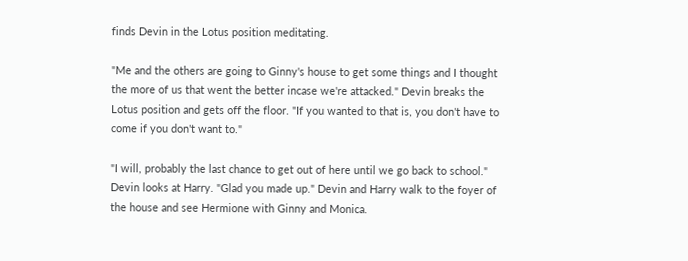finds Devin in the Lotus position meditating.

"Me and the others are going to Ginny's house to get some things and I thought the more of us that went the better incase we're attacked." Devin breaks the Lotus position and gets off the floor. "If you wanted to that is, you don't have to come if you don't want to."

"I will, probably the last chance to get out of here until we go back to school." Devin looks at Harry. "Glad you made up." Devin and Harry walk to the foyer of the house and see Hermione with Ginny and Monica.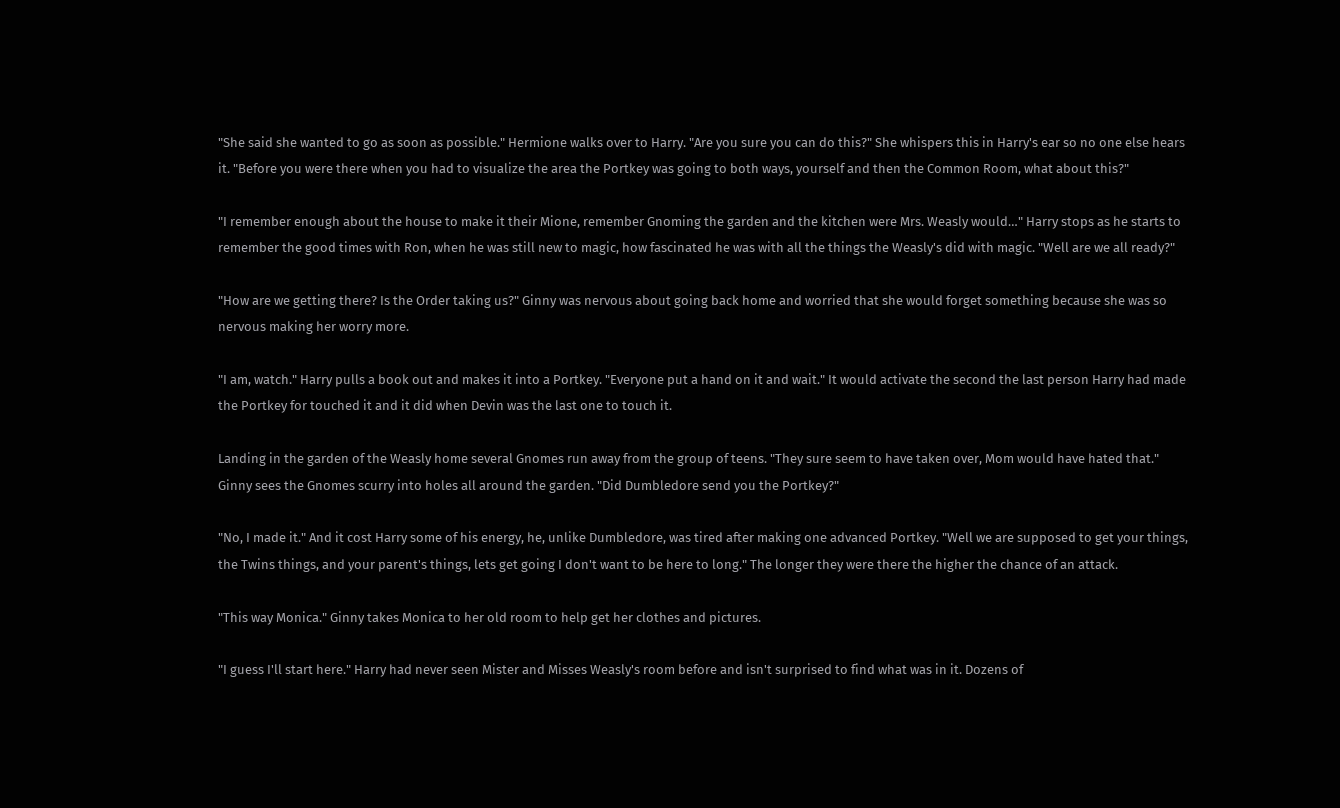"She said she wanted to go as soon as possible." Hermione walks over to Harry. "Are you sure you can do this?" She whispers this in Harry's ear so no one else hears it. "Before you were there when you had to visualize the area the Portkey was going to both ways, yourself and then the Common Room, what about this?"

"I remember enough about the house to make it their Mione, remember Gnoming the garden and the kitchen were Mrs. Weasly would…" Harry stops as he starts to remember the good times with Ron, when he was still new to magic, how fascinated he was with all the things the Weasly's did with magic. "Well are we all ready?"

"How are we getting there? Is the Order taking us?" Ginny was nervous about going back home and worried that she would forget something because she was so nervous making her worry more.

"I am, watch." Harry pulls a book out and makes it into a Portkey. "Everyone put a hand on it and wait." It would activate the second the last person Harry had made the Portkey for touched it and it did when Devin was the last one to touch it.

Landing in the garden of the Weasly home several Gnomes run away from the group of teens. "They sure seem to have taken over, Mom would have hated that." Ginny sees the Gnomes scurry into holes all around the garden. "Did Dumbledore send you the Portkey?"

"No, I made it." And it cost Harry some of his energy, he, unlike Dumbledore, was tired after making one advanced Portkey. "Well we are supposed to get your things, the Twins things, and your parent's things, lets get going I don't want to be here to long." The longer they were there the higher the chance of an attack.

"This way Monica." Ginny takes Monica to her old room to help get her clothes and pictures.

"I guess I'll start here." Harry had never seen Mister and Misses Weasly's room before and isn't surprised to find what was in it. Dozens of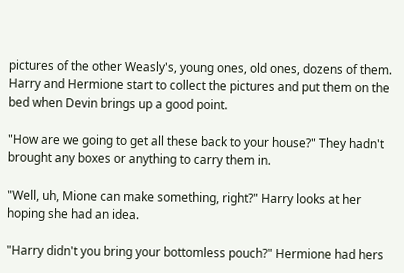pictures of the other Weasly's, young ones, old ones, dozens of them. Harry and Hermione start to collect the pictures and put them on the bed when Devin brings up a good point.

"How are we going to get all these back to your house?" They hadn't brought any boxes or anything to carry them in.

"Well, uh, Mione can make something, right?" Harry looks at her hoping she had an idea.

"Harry didn't you bring your bottomless pouch?" Hermione had hers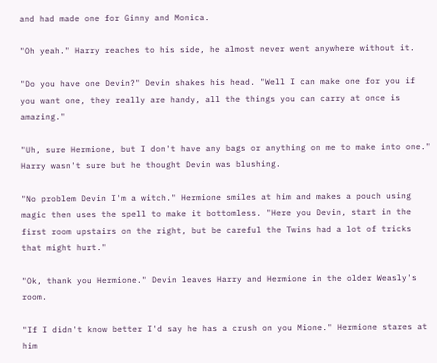and had made one for Ginny and Monica.

"Oh yeah." Harry reaches to his side, he almost never went anywhere without it.

"Do you have one Devin?" Devin shakes his head. "Well I can make one for you if you want one, they really are handy, all the things you can carry at once is amazing."

"Uh, sure Hermione, but I don't have any bags or anything on me to make into one." Harry wasn't sure but he thought Devin was blushing.

"No problem Devin I'm a witch." Hermione smiles at him and makes a pouch using magic then uses the spell to make it bottomless. "Here you Devin, start in the first room upstairs on the right, but be careful the Twins had a lot of tricks that might hurt."

"Ok, thank you Hermione." Devin leaves Harry and Hermione in the older Weasly's room.

"If I didn't know better I'd say he has a crush on you Mione." Hermione stares at him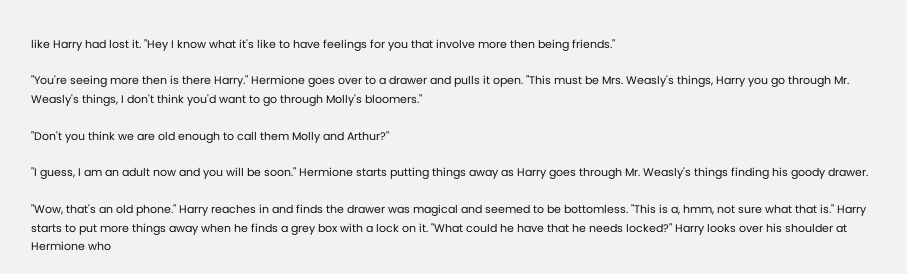like Harry had lost it. "Hey I know what it's like to have feelings for you that involve more then being friends."

"You're seeing more then is there Harry." Hermione goes over to a drawer and pulls it open. "This must be Mrs. Weasly's things, Harry you go through Mr. Weasly's things, I don't think you'd want to go through Molly's bloomers."

"Don't you think we are old enough to call them Molly and Arthur?"

"I guess, I am an adult now and you will be soon." Hermione starts putting things away as Harry goes through Mr. Weasly's things finding his goody drawer.

"Wow, that's an old phone." Harry reaches in and finds the drawer was magical and seemed to be bottomless. "This is a, hmm, not sure what that is." Harry starts to put more things away when he finds a grey box with a lock on it. "What could he have that he needs locked?" Harry looks over his shoulder at Hermione who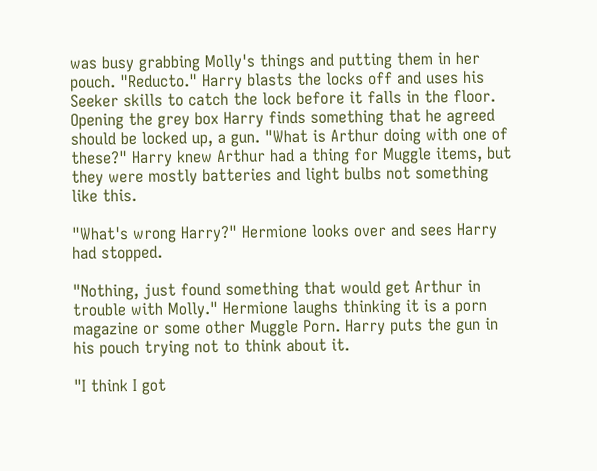was busy grabbing Molly's things and putting them in her pouch. "Reducto." Harry blasts the locks off and uses his Seeker skills to catch the lock before it falls in the floor. Opening the grey box Harry finds something that he agreed should be locked up, a gun. "What is Arthur doing with one of these?" Harry knew Arthur had a thing for Muggle items, but they were mostly batteries and light bulbs not something like this.

"What's wrong Harry?" Hermione looks over and sees Harry had stopped.

"Nothing, just found something that would get Arthur in trouble with Molly." Hermione laughs thinking it is a porn magazine or some other Muggle Porn. Harry puts the gun in his pouch trying not to think about it.

"I think I got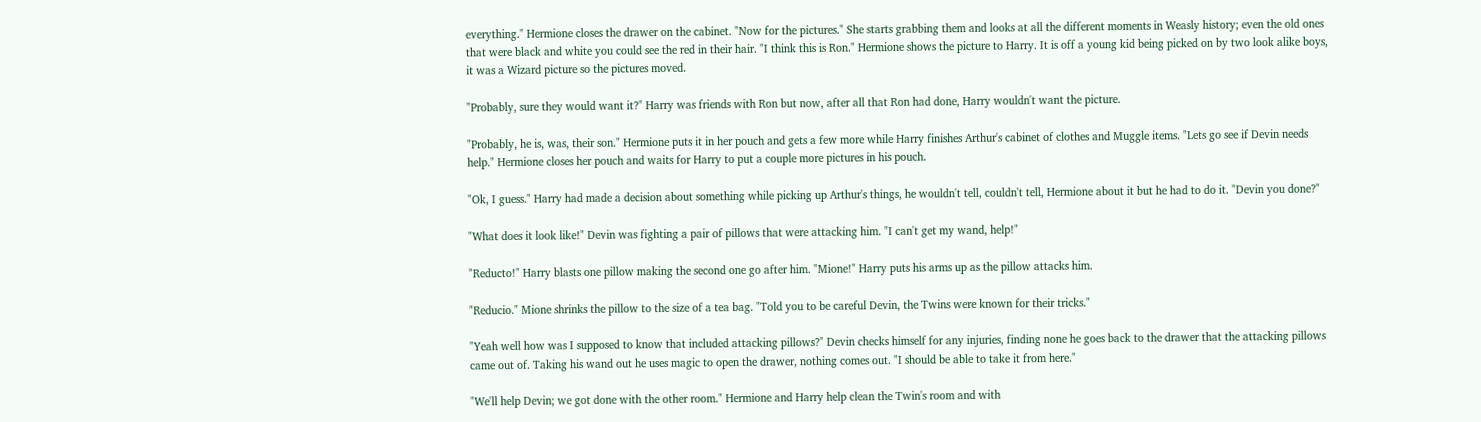everything." Hermione closes the drawer on the cabinet. "Now for the pictures." She starts grabbing them and looks at all the different moments in Weasly history; even the old ones that were black and white you could see the red in their hair. "I think this is Ron." Hermione shows the picture to Harry. It is off a young kid being picked on by two look alike boys, it was a Wizard picture so the pictures moved.

"Probably, sure they would want it?" Harry was friends with Ron but now, after all that Ron had done, Harry wouldn't want the picture.

"Probably, he is, was, their son." Hermione puts it in her pouch and gets a few more while Harry finishes Arthur's cabinet of clothes and Muggle items. "Lets go see if Devin needs help." Hermione closes her pouch and waits for Harry to put a couple more pictures in his pouch.

"Ok, I guess." Harry had made a decision about something while picking up Arthur's things, he wouldn't tell, couldn't tell, Hermione about it but he had to do it. "Devin you done?"

"What does it look like!" Devin was fighting a pair of pillows that were attacking him. "I can't get my wand, help!"

"Reducto!" Harry blasts one pillow making the second one go after him. "Mione!" Harry puts his arms up as the pillow attacks him.

"Reducio." Mione shrinks the pillow to the size of a tea bag. "Told you to be careful Devin, the Twins were known for their tricks."

"Yeah well how was I supposed to know that included attacking pillows?" Devin checks himself for any injuries, finding none he goes back to the drawer that the attacking pillows came out of. Taking his wand out he uses magic to open the drawer, nothing comes out. "I should be able to take it from here."

"We'll help Devin; we got done with the other room." Hermione and Harry help clean the Twin's room and with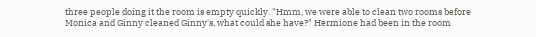three people doing it the room is empty quickly. "Hmm, we were able to clean two rooms before Monica and Ginny cleaned Ginny's, what could she have?" Hermione had been in the room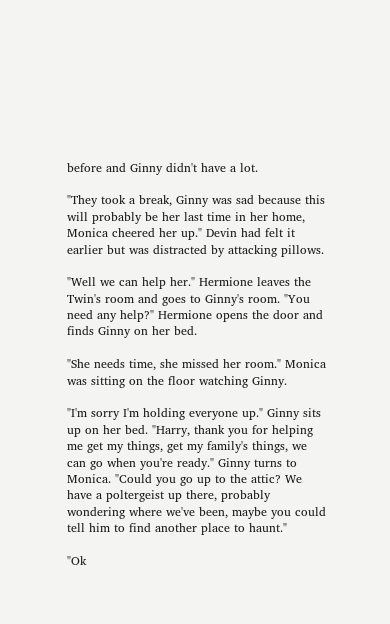before and Ginny didn't have a lot.

"They took a break, Ginny was sad because this will probably be her last time in her home, Monica cheered her up." Devin had felt it earlier but was distracted by attacking pillows.

"Well we can help her." Hermione leaves the Twin's room and goes to Ginny's room. "You need any help?" Hermione opens the door and finds Ginny on her bed.

"She needs time, she missed her room." Monica was sitting on the floor watching Ginny.

"I'm sorry I'm holding everyone up." Ginny sits up on her bed. "Harry, thank you for helping me get my things, get my family's things, we can go when you're ready." Ginny turns to Monica. "Could you go up to the attic? We have a poltergeist up there, probably wondering where we've been, maybe you could tell him to find another place to haunt."

"Ok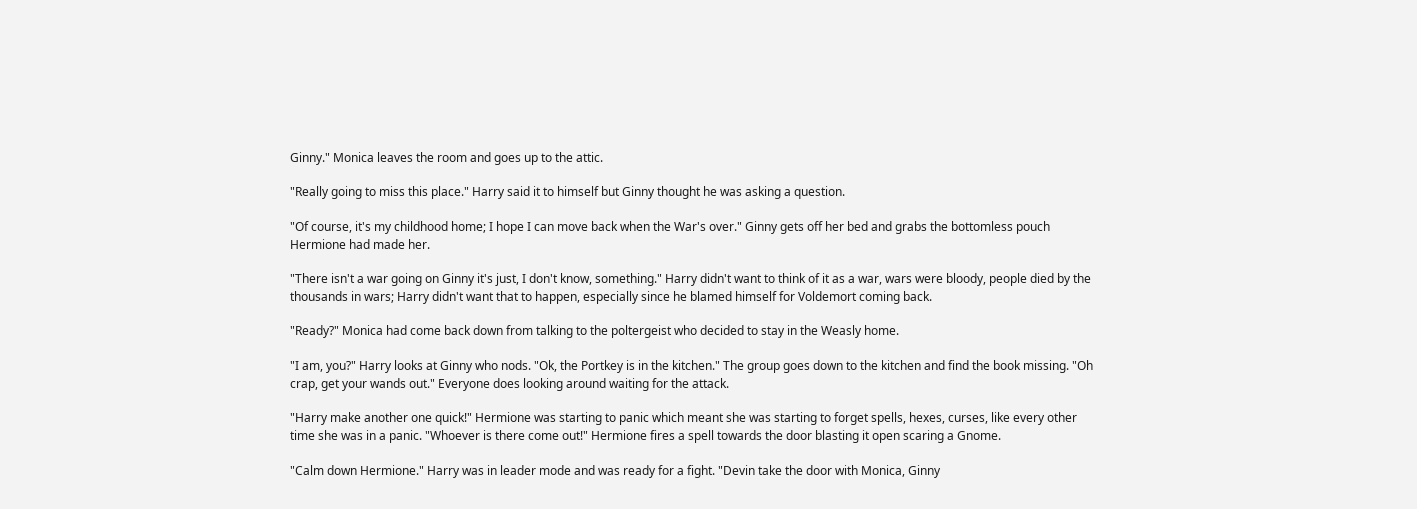Ginny." Monica leaves the room and goes up to the attic.

"Really going to miss this place." Harry said it to himself but Ginny thought he was asking a question.

"Of course, it's my childhood home; I hope I can move back when the War's over." Ginny gets off her bed and grabs the bottomless pouch Hermione had made her.

"There isn't a war going on Ginny it's just, I don't know, something." Harry didn't want to think of it as a war, wars were bloody, people died by the thousands in wars; Harry didn't want that to happen, especially since he blamed himself for Voldemort coming back.

"Ready?" Monica had come back down from talking to the poltergeist who decided to stay in the Weasly home.

"I am, you?" Harry looks at Ginny who nods. "Ok, the Portkey is in the kitchen." The group goes down to the kitchen and find the book missing. "Oh crap, get your wands out." Everyone does looking around waiting for the attack.

"Harry make another one quick!" Hermione was starting to panic which meant she was starting to forget spells, hexes, curses, like every other time she was in a panic. "Whoever is there come out!" Hermione fires a spell towards the door blasting it open scaring a Gnome.

"Calm down Hermione." Harry was in leader mode and was ready for a fight. "Devin take the door with Monica, Ginny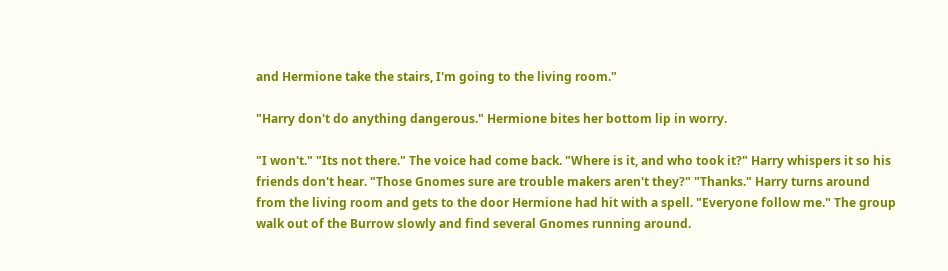and Hermione take the stairs, I'm going to the living room."

"Harry don't do anything dangerous." Hermione bites her bottom lip in worry.

"I won't." "Its not there." The voice had come back. "Where is it, and who took it?" Harry whispers it so his friends don't hear. "Those Gnomes sure are trouble makers aren't they?" "Thanks." Harry turns around from the living room and gets to the door Hermione had hit with a spell. "Everyone follow me." The group walk out of the Burrow slowly and find several Gnomes running around.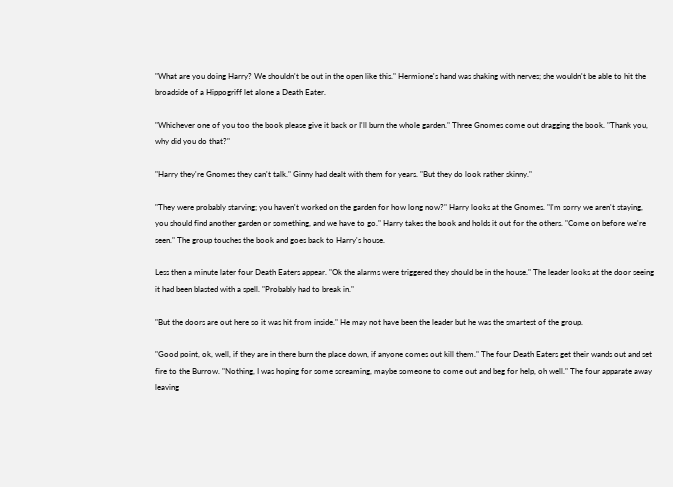"What are you doing Harry? We shouldn't be out in the open like this." Hermione's hand was shaking with nerves; she wouldn't be able to hit the broadside of a Hippogriff let alone a Death Eater.

"Whichever one of you too the book please give it back or I'll burn the whole garden." Three Gnomes come out dragging the book. "Thank you, why did you do that?"

"Harry they're Gnomes they can't talk." Ginny had dealt with them for years. "But they do look rather skinny."

"They were probably starving; you haven't worked on the garden for how long now?" Harry looks at the Gnomes. "I'm sorry we aren't staying, you should find another garden or something, and we have to go." Harry takes the book and holds it out for the others. "Come on before we're seen." The group touches the book and goes back to Harry's house.

Less then a minute later four Death Eaters appear. "Ok the alarms were triggered they should be in the house." The leader looks at the door seeing it had been blasted with a spell. "Probably had to break in."

"But the doors are out here so it was hit from inside." He may not have been the leader but he was the smartest of the group.

"Good point, ok, well, if they are in there burn the place down, if anyone comes out kill them." The four Death Eaters get their wands out and set fire to the Burrow. "Nothing, I was hoping for some screaming, maybe someone to come out and beg for help, oh well." The four apparate away leaving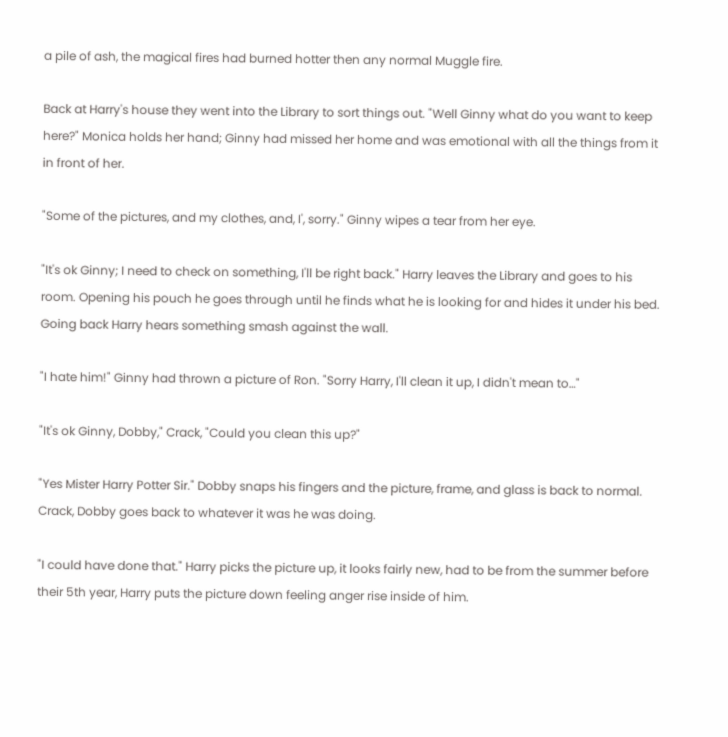a pile of ash, the magical fires had burned hotter then any normal Muggle fire.

Back at Harry's house they went into the Library to sort things out. "Well Ginny what do you want to keep here?" Monica holds her hand; Ginny had missed her home and was emotional with all the things from it in front of her.

"Some of the pictures, and my clothes, and, I', sorry." Ginny wipes a tear from her eye.

"It's ok Ginny; I need to check on something, I'll be right back." Harry leaves the Library and goes to his room. Opening his pouch he goes through until he finds what he is looking for and hides it under his bed. Going back Harry hears something smash against the wall.

"I hate him!" Ginny had thrown a picture of Ron. "Sorry Harry, I'll clean it up, I didn't mean to…"

"It's ok Ginny, Dobby," Crack, "Could you clean this up?"

"Yes Mister Harry Potter Sir." Dobby snaps his fingers and the picture, frame, and glass is back to normal. Crack, Dobby goes back to whatever it was he was doing.

"I could have done that." Harry picks the picture up, it looks fairly new, had to be from the summer before their 5th year, Harry puts the picture down feeling anger rise inside of him.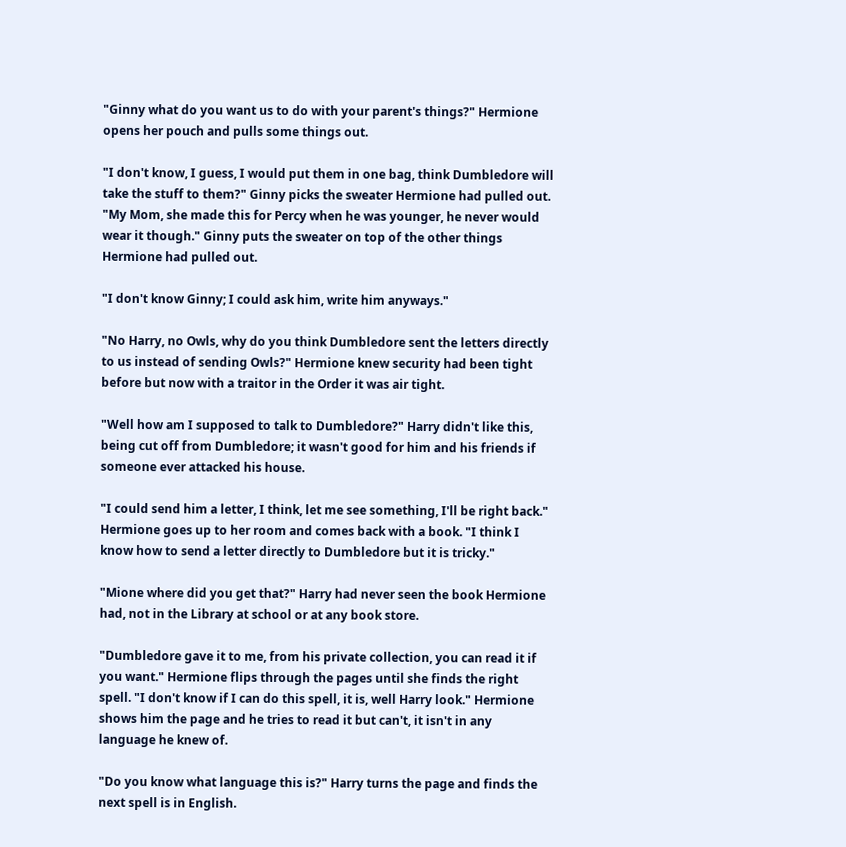"Ginny what do you want us to do with your parent's things?" Hermione opens her pouch and pulls some things out.

"I don't know, I guess, I would put them in one bag, think Dumbledore will take the stuff to them?" Ginny picks the sweater Hermione had pulled out. "My Mom, she made this for Percy when he was younger, he never would wear it though." Ginny puts the sweater on top of the other things Hermione had pulled out.

"I don't know Ginny; I could ask him, write him anyways."

"No Harry, no Owls, why do you think Dumbledore sent the letters directly to us instead of sending Owls?" Hermione knew security had been tight before but now with a traitor in the Order it was air tight.

"Well how am I supposed to talk to Dumbledore?" Harry didn't like this, being cut off from Dumbledore; it wasn't good for him and his friends if someone ever attacked his house.

"I could send him a letter, I think, let me see something, I'll be right back." Hermione goes up to her room and comes back with a book. "I think I know how to send a letter directly to Dumbledore but it is tricky."

"Mione where did you get that?" Harry had never seen the book Hermione had, not in the Library at school or at any book store.

"Dumbledore gave it to me, from his private collection, you can read it if you want." Hermione flips through the pages until she finds the right spell. "I don't know if I can do this spell, it is, well Harry look." Hermione shows him the page and he tries to read it but can't, it isn't in any language he knew of.

"Do you know what language this is?" Harry turns the page and finds the next spell is in English.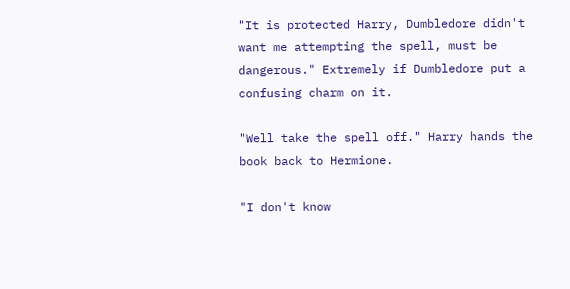"It is protected Harry, Dumbledore didn't want me attempting the spell, must be dangerous." Extremely if Dumbledore put a confusing charm on it.

"Well take the spell off." Harry hands the book back to Hermione.

"I don't know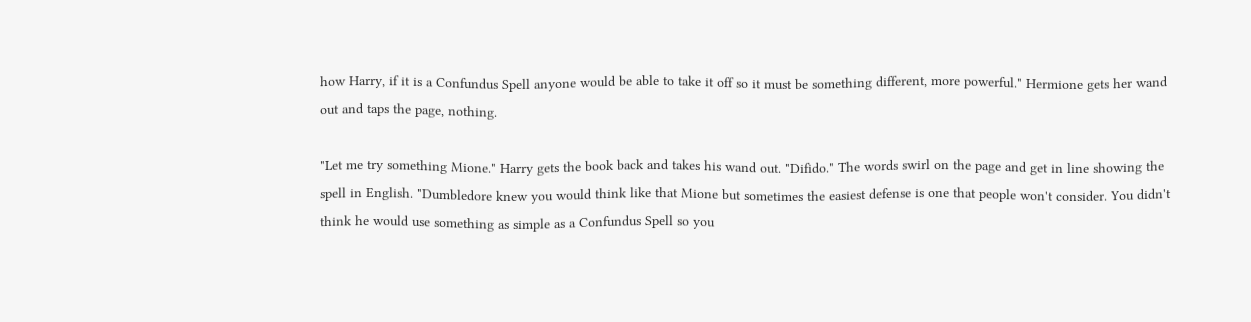how Harry, if it is a Confundus Spell anyone would be able to take it off so it must be something different, more powerful." Hermione gets her wand out and taps the page, nothing.

"Let me try something Mione." Harry gets the book back and takes his wand out. "Difido." The words swirl on the page and get in line showing the spell in English. "Dumbledore knew you would think like that Mione but sometimes the easiest defense is one that people won't consider. You didn't think he would use something as simple as a Confundus Spell so you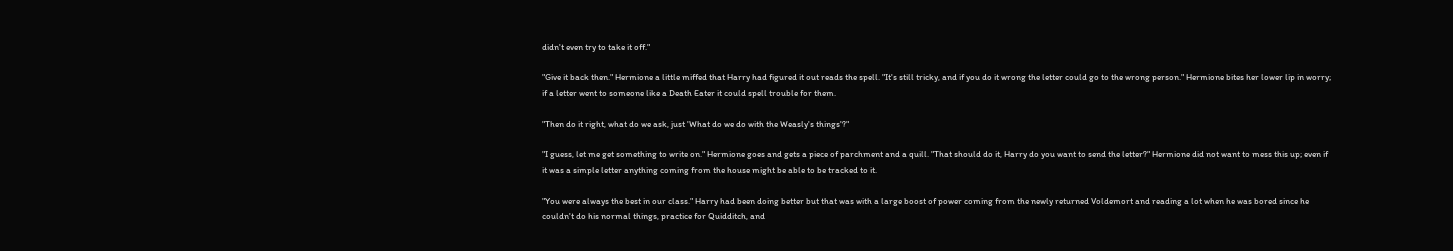didn't even try to take it off."

"Give it back then." Hermione a little miffed that Harry had figured it out reads the spell. "It's still tricky, and if you do it wrong the letter could go to the wrong person." Hermione bites her lower lip in worry; if a letter went to someone like a Death Eater it could spell trouble for them.

"Then do it right, what do we ask, just 'What do we do with the Weasly's things'?"

"I guess, let me get something to write on." Hermione goes and gets a piece of parchment and a quill. "That should do it, Harry do you want to send the letter?" Hermione did not want to mess this up; even if it was a simple letter anything coming from the house might be able to be tracked to it.

"You were always the best in our class." Harry had been doing better but that was with a large boost of power coming from the newly returned Voldemort and reading a lot when he was bored since he couldn't do his normal things, practice for Quidditch, and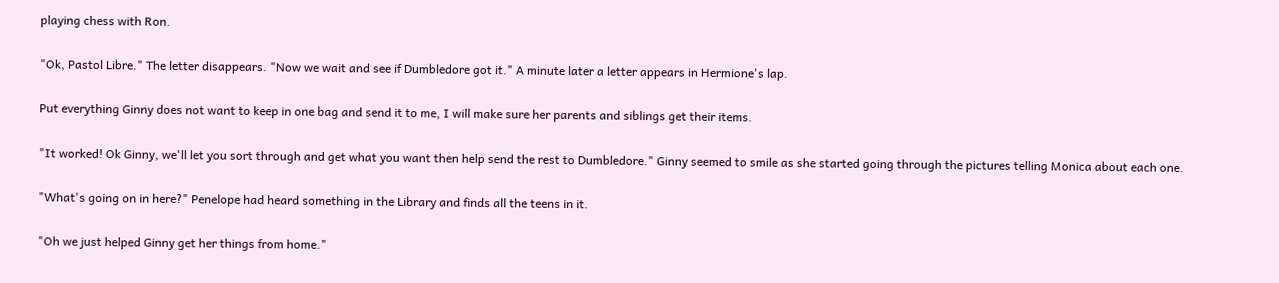playing chess with Ron.

"Ok, Pastol Libre." The letter disappears. "Now we wait and see if Dumbledore got it." A minute later a letter appears in Hermione's lap.

Put everything Ginny does not want to keep in one bag and send it to me, I will make sure her parents and siblings get their items.

"It worked! Ok Ginny, we'll let you sort through and get what you want then help send the rest to Dumbledore." Ginny seemed to smile as she started going through the pictures telling Monica about each one.

"What's going on in here?" Penelope had heard something in the Library and finds all the teens in it.

"Oh we just helped Ginny get her things from home."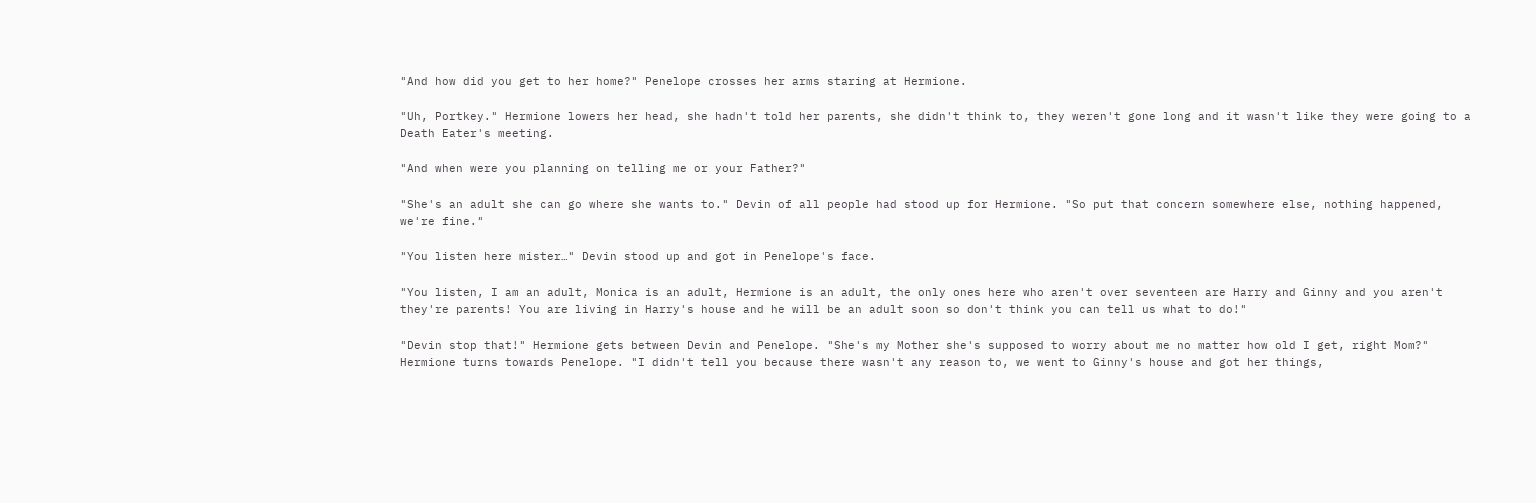"And how did you get to her home?" Penelope crosses her arms staring at Hermione.

"Uh, Portkey." Hermione lowers her head, she hadn't told her parents, she didn't think to, they weren't gone long and it wasn't like they were going to a Death Eater's meeting.

"And when were you planning on telling me or your Father?"

"She's an adult she can go where she wants to." Devin of all people had stood up for Hermione. "So put that concern somewhere else, nothing happened, we're fine."

"You listen here mister…" Devin stood up and got in Penelope's face.

"You listen, I am an adult, Monica is an adult, Hermione is an adult, the only ones here who aren't over seventeen are Harry and Ginny and you aren't they're parents! You are living in Harry's house and he will be an adult soon so don't think you can tell us what to do!"

"Devin stop that!" Hermione gets between Devin and Penelope. "She's my Mother she's supposed to worry about me no matter how old I get, right Mom?" Hermione turns towards Penelope. "I didn't tell you because there wasn't any reason to, we went to Ginny's house and got her things,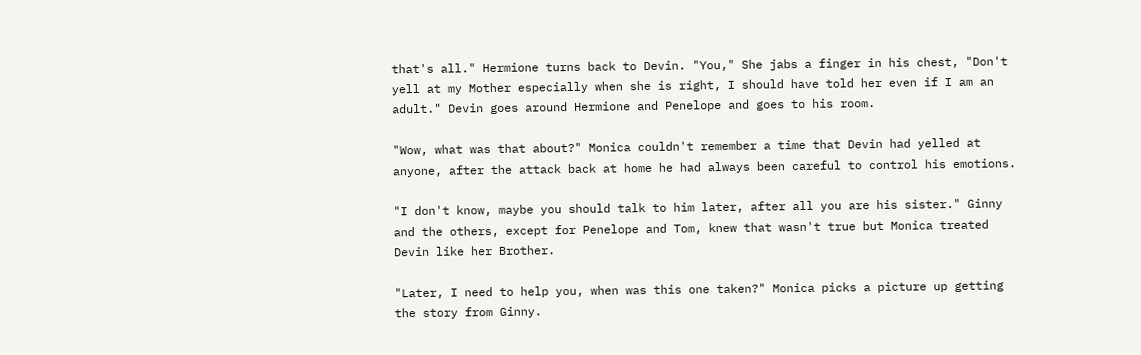that's all." Hermione turns back to Devin. "You," She jabs a finger in his chest, "Don't yell at my Mother especially when she is right, I should have told her even if I am an adult." Devin goes around Hermione and Penelope and goes to his room.

"Wow, what was that about?" Monica couldn't remember a time that Devin had yelled at anyone, after the attack back at home he had always been careful to control his emotions.

"I don't know, maybe you should talk to him later, after all you are his sister." Ginny and the others, except for Penelope and Tom, knew that wasn't true but Monica treated Devin like her Brother.

"Later, I need to help you, when was this one taken?" Monica picks a picture up getting the story from Ginny.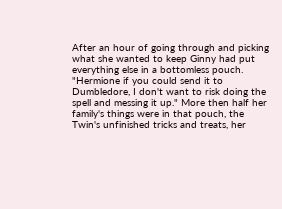After an hour of going through and picking what she wanted to keep Ginny had put everything else in a bottomless pouch. "Hermione if you could send it to Dumbledore, I don't want to risk doing the spell and messing it up." More then half her family's things were in that pouch, the Twin's unfinished tricks and treats, her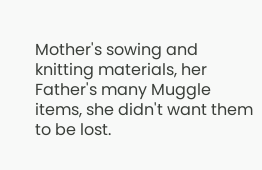Mother's sowing and knitting materials, her Father's many Muggle items, she didn't want them to be lost.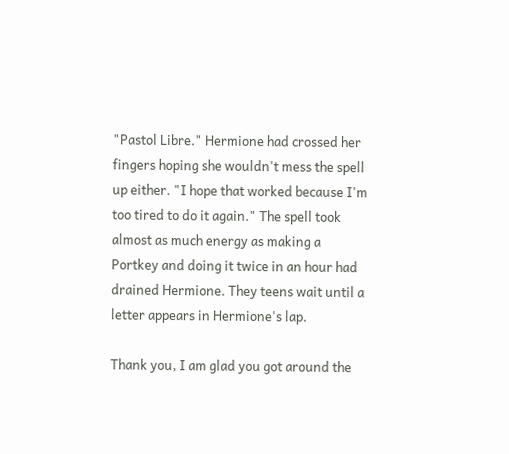"Pastol Libre." Hermione had crossed her fingers hoping she wouldn't mess the spell up either. "I hope that worked because I'm too tired to do it again." The spell took almost as much energy as making a Portkey and doing it twice in an hour had drained Hermione. They teens wait until a letter appears in Hermione's lap.

Thank you, I am glad you got around the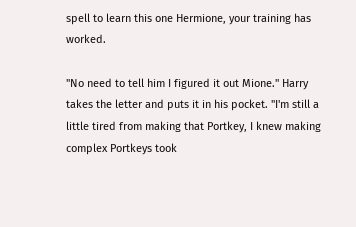spell to learn this one Hermione, your training has worked.

"No need to tell him I figured it out Mione." Harry takes the letter and puts it in his pocket. "I'm still a little tired from making that Portkey, I knew making complex Portkeys took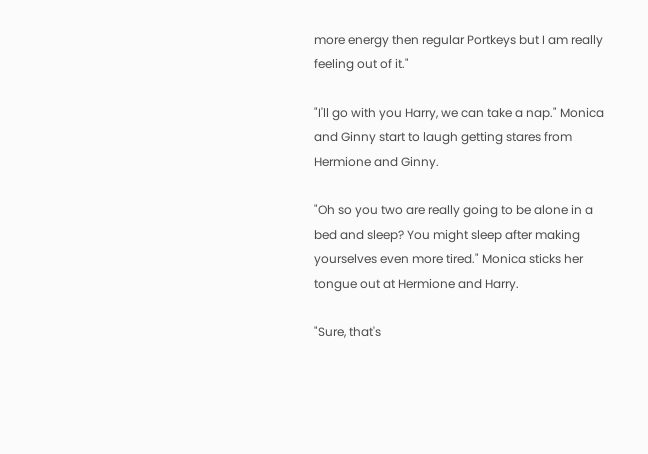more energy then regular Portkeys but I am really feeling out of it."

"I'll go with you Harry, we can take a nap." Monica and Ginny start to laugh getting stares from Hermione and Ginny.

"Oh so you two are really going to be alone in a bed and sleep? You might sleep after making yourselves even more tired." Monica sticks her tongue out at Hermione and Harry.

"Sure, that's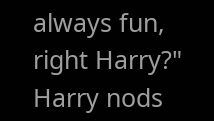always fun, right Harry?" Harry nods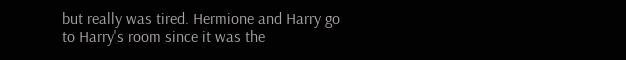but really was tired. Hermione and Harry go to Harry's room since it was the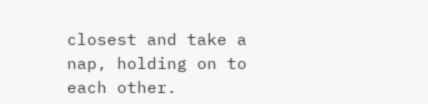closest and take a nap, holding on to each other.